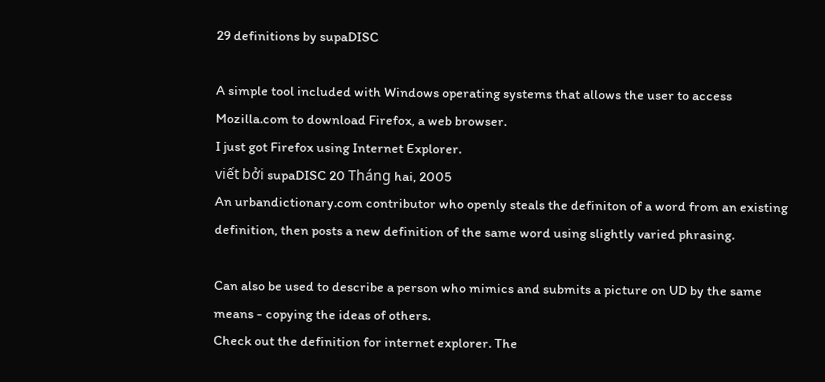29 definitions by supaDISC

A simple tool included with Windows operating systems that allows the user to access Mozilla.com to download Firefox, a web browser.
I just got Firefox using Internet Explorer.
viết bởi supaDISC 20 Tháng hai, 2005
An urbandictionary.com contributor who openly steals the definiton of a word from an existing definition, then posts a new definition of the same word using slightly varied phrasing.

Can also be used to describe a person who mimics and submits a picture on UD by the same means - copying the ideas of others.
Check out the definition for internet explorer. The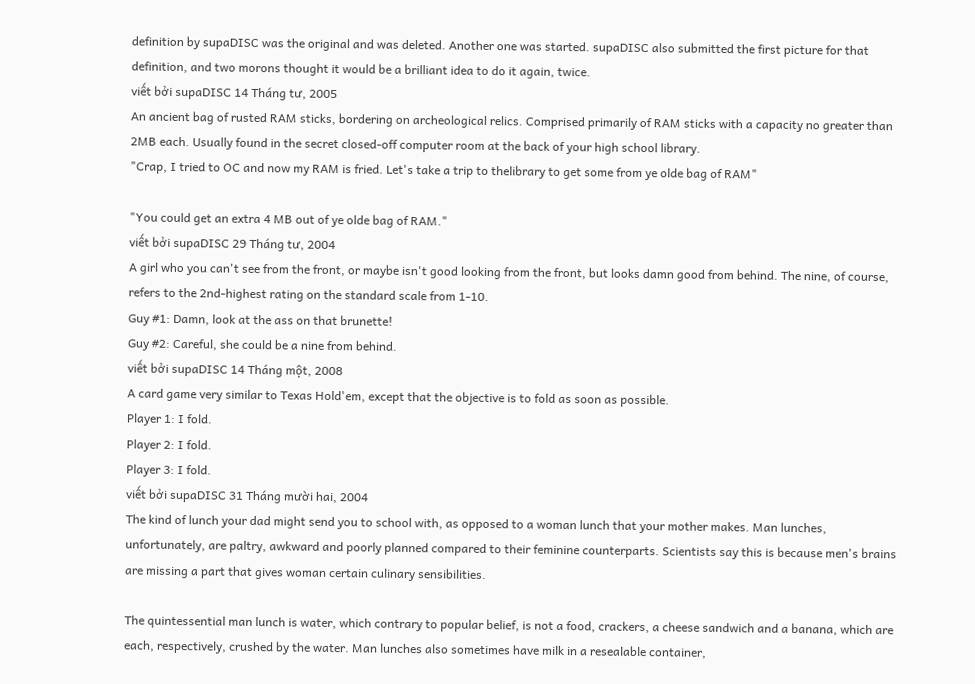definition by supaDISC was the original and was deleted. Another one was started. supaDISC also submitted the first picture for that definition, and two morons thought it would be a brilliant idea to do it again, twice.
viết bởi supaDISC 14 Tháng tư, 2005
An ancient bag of rusted RAM sticks, bordering on archeological relics. Comprised primarily of RAM sticks with a capacity no greater than 2MB each. Usually found in the secret closed-off computer room at the back of your high school library.
"Crap, I tried to OC and now my RAM is fried. Let's take a trip to thelibrary to get some from ye olde bag of RAM"

"You could get an extra 4 MB out of ye olde bag of RAM."
viết bởi supaDISC 29 Tháng tư, 2004
A girl who you can't see from the front, or maybe isn't good looking from the front, but looks damn good from behind. The nine, of course, refers to the 2nd-highest rating on the standard scale from 1-10.
Guy #1: Damn, look at the ass on that brunette!
Guy #2: Careful, she could be a nine from behind.
viết bởi supaDISC 14 Tháng một, 2008
A card game very similar to Texas Hold'em, except that the objective is to fold as soon as possible.
Player 1: I fold.
Player 2: I fold.
Player 3: I fold.
viết bởi supaDISC 31 Tháng mười hai, 2004
The kind of lunch your dad might send you to school with, as opposed to a woman lunch that your mother makes. Man lunches, unfortunately, are paltry, awkward and poorly planned compared to their feminine counterparts. Scientists say this is because men's brains are missing a part that gives woman certain culinary sensibilities.

The quintessential man lunch is water, which contrary to popular belief, is not a food, crackers, a cheese sandwich and a banana, which are each, respectively, crushed by the water. Man lunches also sometimes have milk in a resealable container,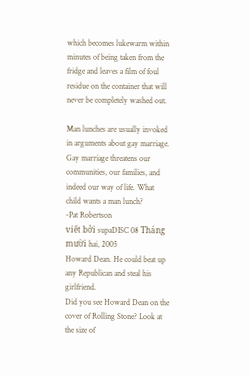which becomes lukewarm within minutes of being taken from the fridge and leaves a film of foul residue on the container that will never be completely washed out.

Man lunches are usually invoked in arguments about gay marriage.
Gay marriage threatens our communities, our families, and indeed our way of life. What child wants a man lunch?
-Pat Robertson
viết bởi supaDISC 08 Tháng mười hai, 2005
Howard Dean. He could beat up any Republican and steal his girlfriend.
Did you see Howard Dean on the cover of Rolling Stone? Look at the size of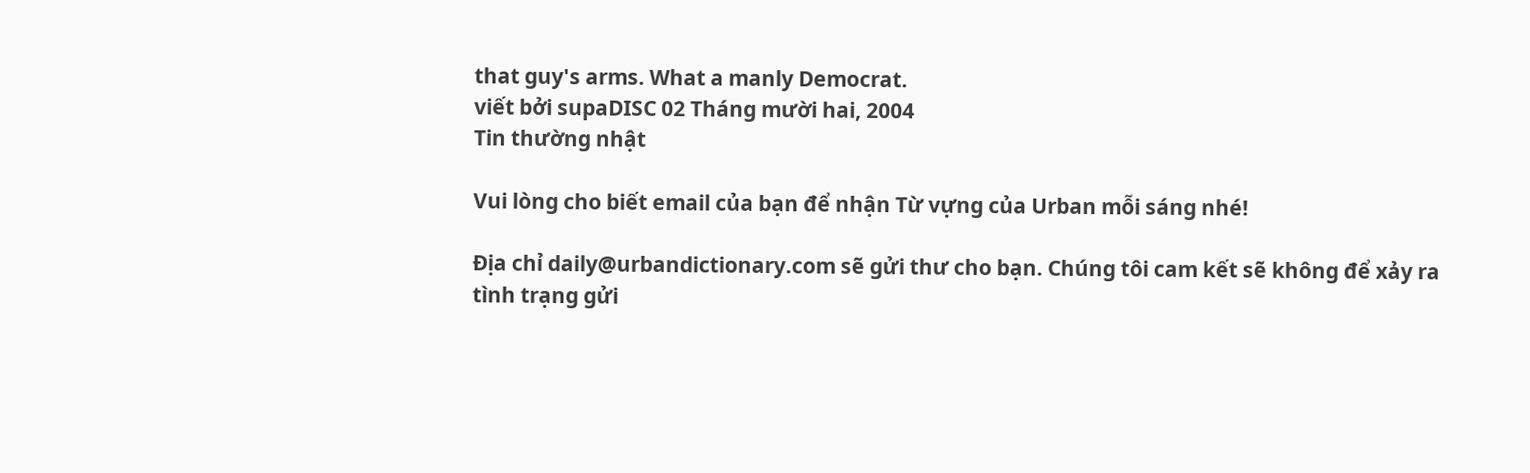that guy's arms. What a manly Democrat.
viết bởi supaDISC 02 Tháng mười hai, 2004
Tin thường nhật

Vui lòng cho biết email của bạn để nhận Từ vựng của Urban mỗi sáng nhé!

Địa chỉ daily@urbandictionary.com sẽ gửi thư cho bạn. Chúng tôi cam kết sẽ không để xảy ra tình trạng gửi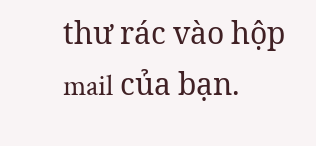thư rác vào hộp mail của bạn.